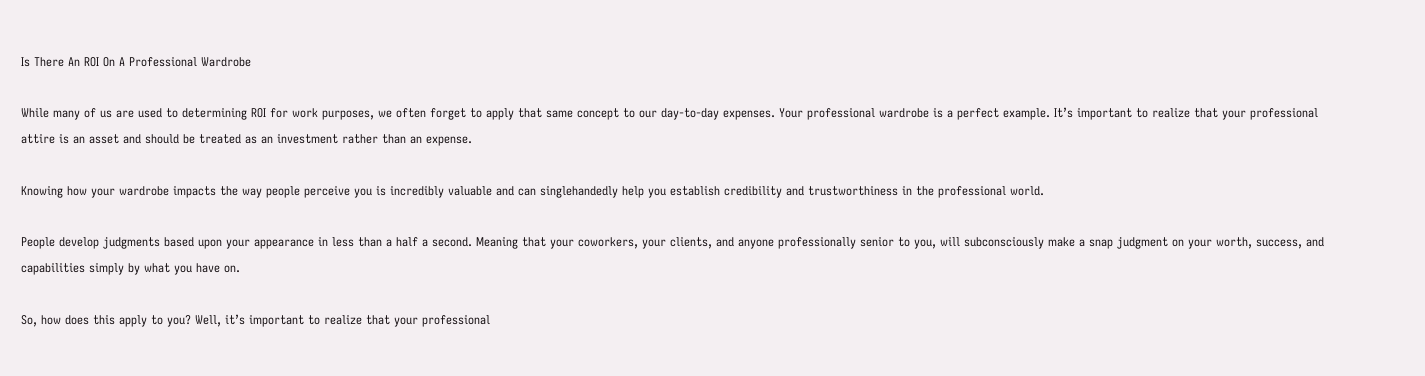Is There An ROI On A Professional Wardrobe

While many of us are used to determining ROI for work purposes, we often forget to apply that same concept to our day-to-day expenses. Your professional wardrobe is a perfect example. It’s important to realize that your professional attire is an asset and should be treated as an investment rather than an expense.

Knowing how your wardrobe impacts the way people perceive you is incredibly valuable and can singlehandedly help you establish credibility and trustworthiness in the professional world.

People develop judgments based upon your appearance in less than a half a second. Meaning that your coworkers, your clients, and anyone professionally senior to you, will subconsciously make a snap judgment on your worth, success, and capabilities simply by what you have on.

So, how does this apply to you? Well, it’s important to realize that your professional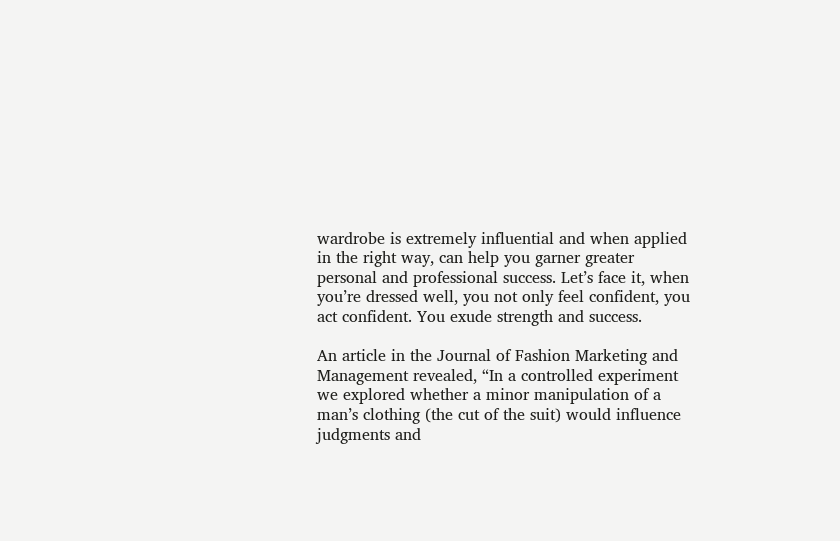wardrobe is extremely influential and when applied in the right way, can help you garner greater personal and professional success. Let’s face it, when you’re dressed well, you not only feel confident, you act confident. You exude strength and success.

An article in the Journal of Fashion Marketing and Management revealed, “In a controlled experiment we explored whether a minor manipulation of a man’s clothing (the cut of the suit) would influence judgments and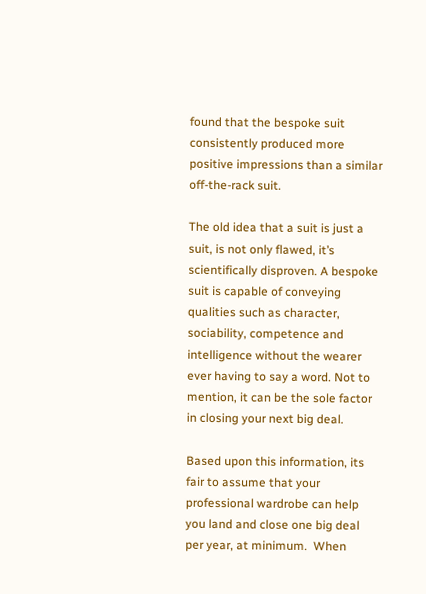found that the bespoke suit consistently produced more positive impressions than a similar off-the-rack suit.

The old idea that a suit is just a suit, is not only flawed, it’s scientifically disproven. A bespoke suit is capable of conveying qualities such as character, sociability, competence and intelligence without the wearer ever having to say a word. Not to mention, it can be the sole factor in closing your next big deal.

Based upon this information, its fair to assume that your professional wardrobe can help you land and close one big deal per year, at minimum.  When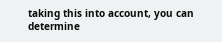taking this into account, you can determine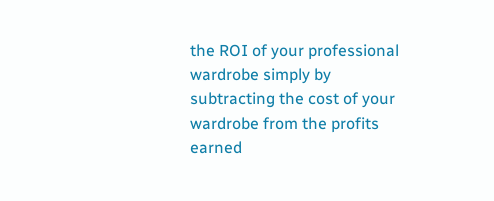the ROI of your professional wardrobe simply by subtracting the cost of your wardrobe from the profits earned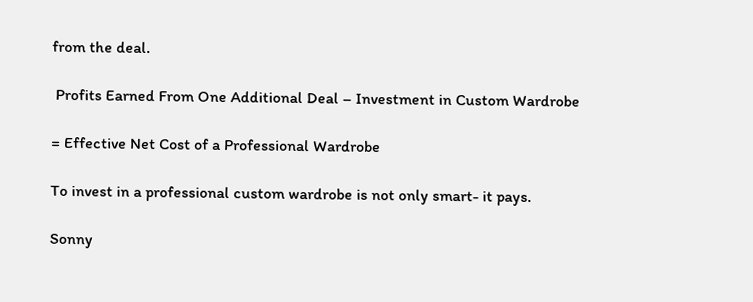from the deal.

 Profits Earned From One Additional Deal – Investment in Custom Wardrobe

= Effective Net Cost of a Professional Wardrobe

To invest in a professional custom wardrobe is not only smart- it pays.

Sonny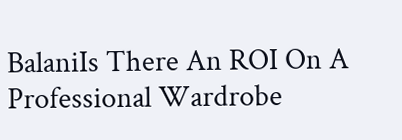BalaniIs There An ROI On A Professional Wardrobe